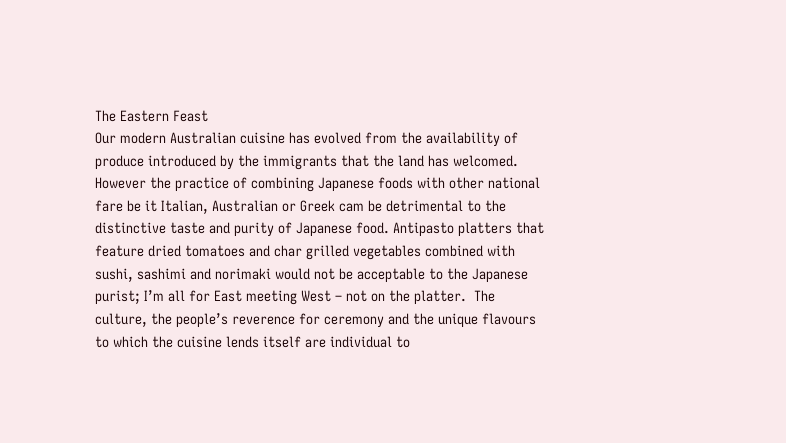The Eastern Feast
Our modern Australian cuisine has evolved from the availability of produce introduced by the immigrants that the land has welcomed. However the practice of combining Japanese foods with other national fare be it Italian, Australian or Greek cam be detrimental to the distinctive taste and purity of Japanese food. Antipasto platters that feature dried tomatoes and char grilled vegetables combined with sushi, sashimi and norimaki would not be acceptable to the Japanese purist; I’m all for East meeting West – not on the platter.  The culture, the people’s reverence for ceremony and the unique flavours to which the cuisine lends itself are individual to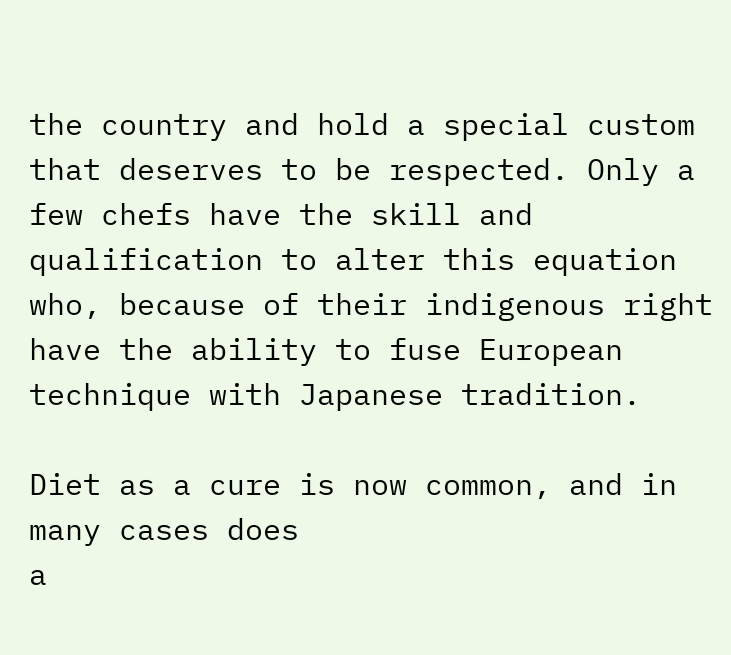the country and hold a special custom that deserves to be respected. Only a few chefs have the skill and qualification to alter this equation who, because of their indigenous right have the ability to fuse European technique with Japanese tradition.

Diet as a cure is now common, and in many cases does
a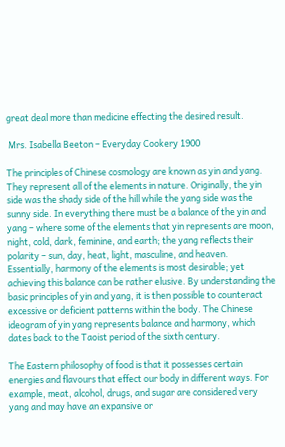great deal more than medicine effecting the desired result.

 Mrs. Isabella Beeton – Everyday Cookery 1900

The principles of Chinese cosmology are known as yin and yang.  They represent all of the elements in nature. Originally, the yin side was the shady side of the hill while the yang side was the sunny side. In everything there must be a balance of the yin and yang – where some of the elements that yin represents are moon, night, cold, dark, feminine, and earth; the yang reflects their polarity – sun, day, heat, light, masculine, and heaven. Essentially, harmony of the elements is most desirable; yet achieving this balance can be rather elusive. By understanding the basic principles of yin and yang, it is then possible to counteract excessive or deficient patterns within the body. The Chinese ideogram of yin yang represents balance and harmony, which dates back to the Taoist period of the sixth century.

The Eastern philosophy of food is that it possesses certain energies and flavours that effect our body in different ways. For example, meat, alcohol, drugs, and sugar are considered very yang and may have an expansive or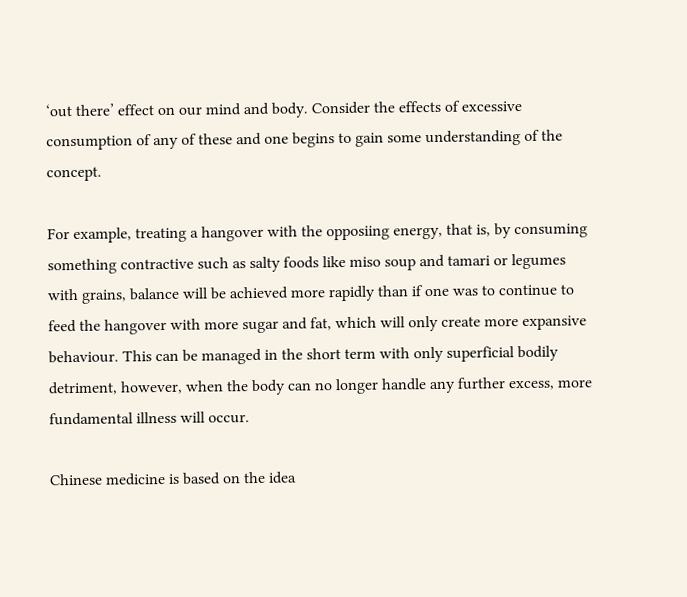‘out there’ effect on our mind and body. Consider the effects of excessive consumption of any of these and one begins to gain some understanding of the concept.

For example, treating a hangover with the opposiing energy, that is, by consuming something contractive such as salty foods like miso soup and tamari or legumes with grains, balance will be achieved more rapidly than if one was to continue to feed the hangover with more sugar and fat, which will only create more expansive behaviour. This can be managed in the short term with only superficial bodily detriment, however, when the body can no longer handle any further excess, more fundamental illness will occur.

Chinese medicine is based on the idea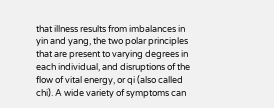that illness results from imbalances in yin and yang, the two polar principles that are present to varying degrees in each individual, and disruptions of the flow of vital energy, or qi (also called chi). A wide variety of symptoms can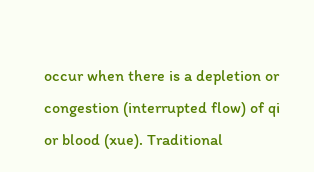occur when there is a depletion or congestion (interrupted flow) of qi or blood (xue). Traditional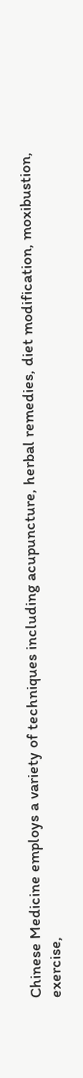Chinese Medicine employs a variety of techniques including acupuncture, herbal remedies, diet modification, moxibustion, exercise,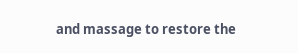and massage to restore the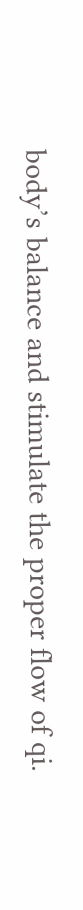body’s balance and stimulate the proper flow of qi.